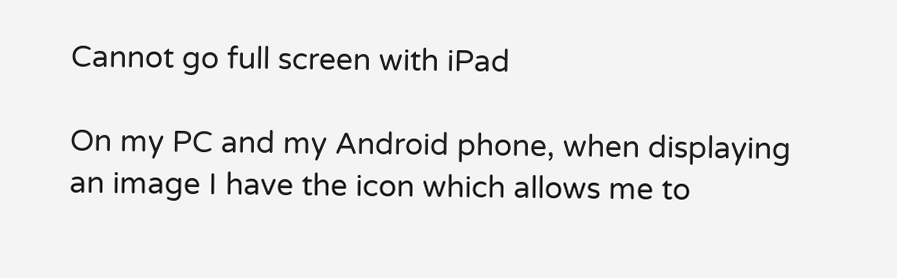Cannot go full screen with iPad

On my PC and my Android phone, when displaying an image I have the icon which allows me to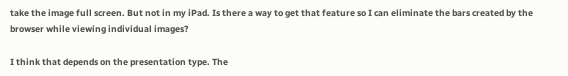take the image full screen. But not in my iPad. Is there a way to get that feature so I can eliminate the bars created by the browser while viewing individual images?

I think that depends on the presentation type. The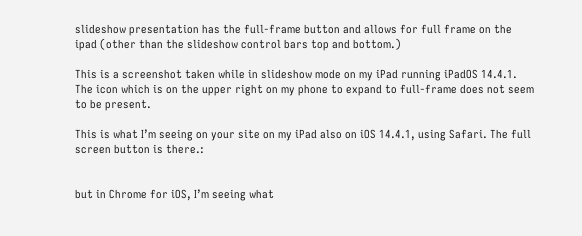slideshow presentation has the full-frame button and allows for full frame on the ipad (other than the slideshow control bars top and bottom.)

This is a screenshot taken while in slideshow mode on my iPad running iPadOS 14.4.1. The icon which is on the upper right on my phone to expand to full-frame does not seem to be present.

This is what I’m seeing on your site on my iPad also on iOS 14.4.1, using Safari. The full screen button is there.:


but in Chrome for iOS, I’m seeing what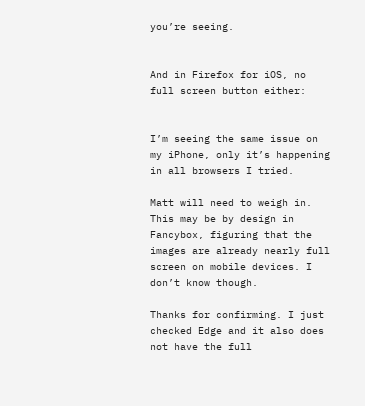you’re seeing.


And in Firefox for iOS, no full screen button either:


I’m seeing the same issue on my iPhone, only it’s happening in all browsers I tried.

Matt will need to weigh in. This may be by design in Fancybox, figuring that the images are already nearly full screen on mobile devices. I don’t know though.

Thanks for confirming. I just checked Edge and it also does not have the full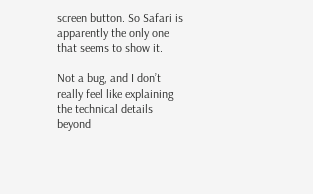screen button. So Safari is apparently the only one that seems to show it.

Not a bug, and I don’t really feel like explaining the technical details beyond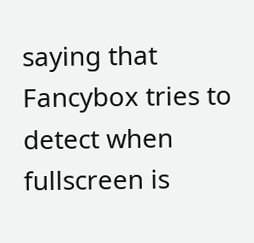saying that Fancybox tries to detect when fullscreen is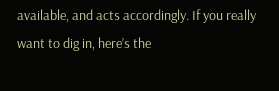available, and acts accordingly. If you really want to dig in, here’s the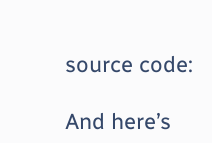source code:

And here’s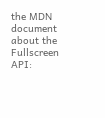the MDN document about the Fullscreen API: